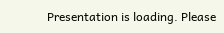Presentation is loading. Please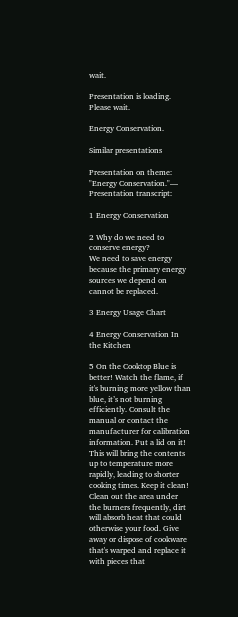wait.

Presentation is loading. Please wait.

Energy Conservation.

Similar presentations

Presentation on theme: "Energy Conservation."— Presentation transcript:

1 Energy Conservation

2 Why do we need to conserve energy?
We need to save energy because the primary energy sources we depend on cannot be replaced.

3 Energy Usage Chart

4 Energy Conservation In the Kitchen

5 On the Cooktop Blue is better! Watch the flame, if it's burning more yellow than blue, it’s not burning efficiently. Consult the manual or contact the manufacturer for calibration information. Put a lid on it! This will bring the contents up to temperature more rapidly, leading to shorter cooking times. Keep it clean! Clean out the area under the burners frequently, dirt will absorb heat that could otherwise your food. Give away or dispose of cookware that's warped and replace it with pieces that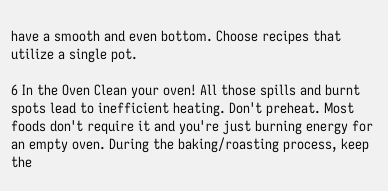have a smooth and even bottom. Choose recipes that utilize a single pot.

6 In the Oven Clean your oven! All those spills and burnt spots lead to inefficient heating. Don't preheat. Most foods don't require it and you're just burning energy for an empty oven. During the baking/roasting process, keep the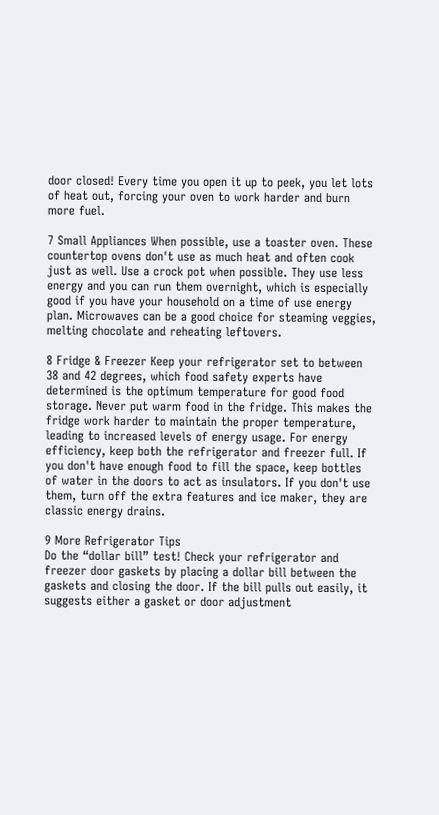door closed! Every time you open it up to peek, you let lots of heat out, forcing your oven to work harder and burn more fuel.

7 Small Appliances When possible, use a toaster oven. These countertop ovens don't use as much heat and often cook just as well. Use a crock pot when possible. They use less energy and you can run them overnight, which is especially good if you have your household on a time of use energy plan. Microwaves can be a good choice for steaming veggies, melting chocolate and reheating leftovers.

8 Fridge & Freezer Keep your refrigerator set to between 38 and 42 degrees, which food safety experts have determined is the optimum temperature for good food storage. Never put warm food in the fridge. This makes the fridge work harder to maintain the proper temperature, leading to increased levels of energy usage. For energy efficiency, keep both the refrigerator and freezer full. If you don't have enough food to fill the space, keep bottles of water in the doors to act as insulators. If you don't use them, turn off the extra features and ice maker, they are classic energy drains.

9 More Refrigerator Tips
Do the “dollar bill” test! Check your refrigerator and freezer door gaskets by placing a dollar bill between the gaskets and closing the door. If the bill pulls out easily, it suggests either a gasket or door adjustment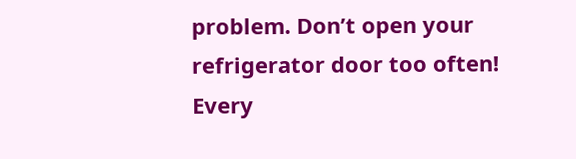problem. Don’t open your refrigerator door too often! Every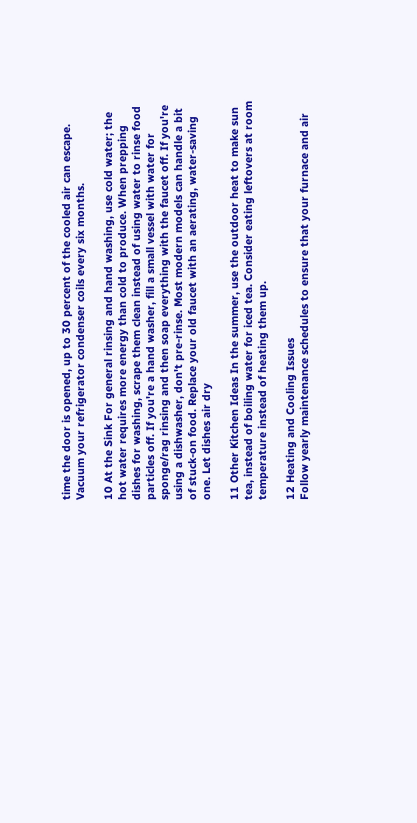time the door is opened, up to 30 percent of the cooled air can escape. Vacuum your refrigerator condenser coils every six months.

10 At the Sink For general rinsing and hand washing, use cold water; the hot water requires more energy than cold to produce. When prepping dishes for washing, scrape them clean instead of using water to rinse food particles off. If you're a hand washer, fill a small vessel with water for sponge/rag rinsing and then soap everything with the faucet off. If you're using a dishwasher, don't pre-rinse. Most modern models can handle a bit of stuck-on food. Replace your old faucet with an aerating, water-saving one. Let dishes air dry

11 Other Kitchen Ideas In the summer, use the outdoor heat to make sun tea, instead of boiling water for iced tea. Consider eating leftovers at room temperature instead of heating them up.

12 Heating and Cooling Issues
Follow yearly maintenance schedules to ensure that your furnace and air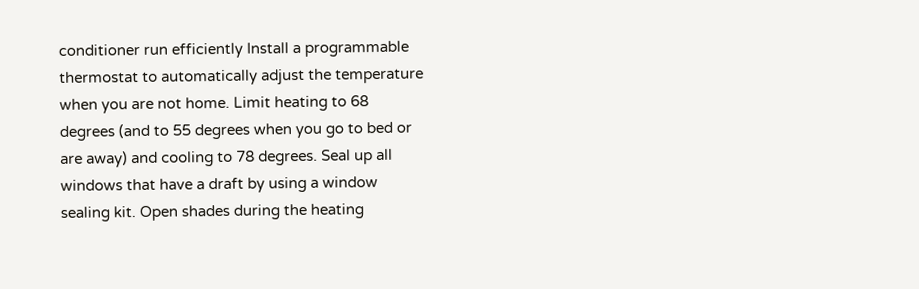conditioner run efficiently Install a programmable thermostat to automatically adjust the temperature when you are not home. Limit heating to 68 degrees (and to 55 degrees when you go to bed or are away) and cooling to 78 degrees. Seal up all windows that have a draft by using a window sealing kit. Open shades during the heating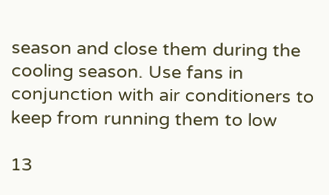season and close them during the cooling season. Use fans in conjunction with air conditioners to keep from running them to low

13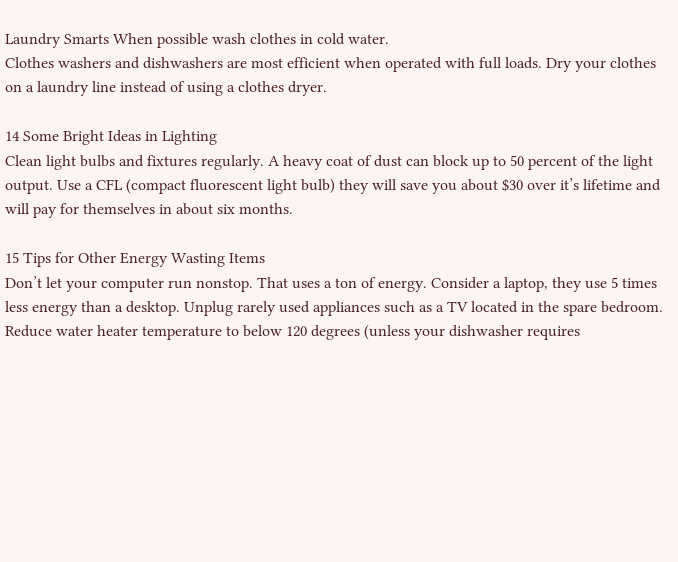Laundry Smarts When possible wash clothes in cold water.
Clothes washers and dishwashers are most efficient when operated with full loads. Dry your clothes on a laundry line instead of using a clothes dryer.

14 Some Bright Ideas in Lighting
Clean light bulbs and fixtures regularly. A heavy coat of dust can block up to 50 percent of the light output. Use a CFL (compact fluorescent light bulb) they will save you about $30 over it’s lifetime and will pay for themselves in about six months.

15 Tips for Other Energy Wasting Items
Don’t let your computer run nonstop. That uses a ton of energy. Consider a laptop, they use 5 times less energy than a desktop. Unplug rarely used appliances such as a TV located in the spare bedroom. Reduce water heater temperature to below 120 degrees (unless your dishwasher requires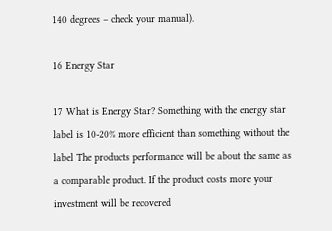140 degrees – check your manual).

16 Energy Star

17 What is Energy Star? Something with the energy star label is 10-20% more efficient than something without the label The products performance will be about the same as a comparable product. If the product costs more your investment will be recovered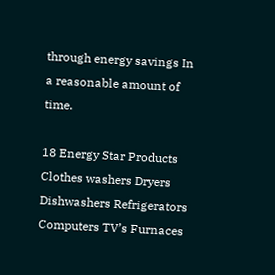through energy savings In a reasonable amount of time.

18 Energy Star Products Clothes washers Dryers Dishwashers Refrigerators
Computers TV’s Furnaces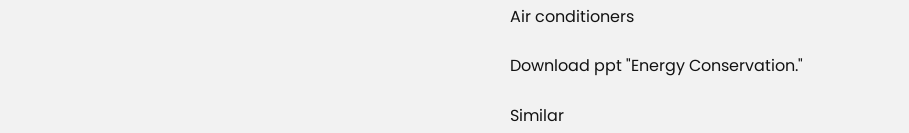Air conditioners

Download ppt "Energy Conservation."

Similar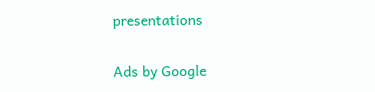presentations

Ads by Google